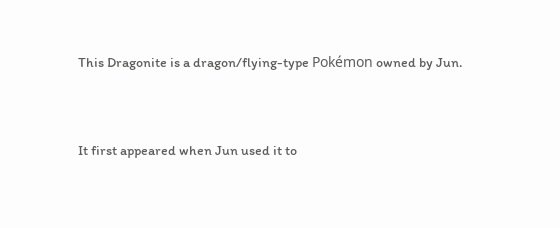This Dragonite is a dragon/flying-type Pokémon owned by Jun.


It first appeared when Jun used it to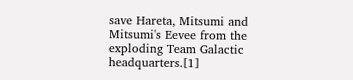save Hareta, Mitsumi and Mitsumi's Eevee from the exploding Team Galactic headquarters.[1]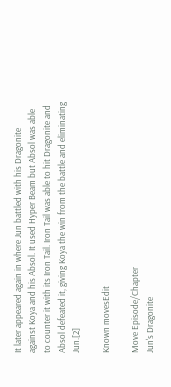It later appeared again in where Jun battled with his Dragonite against Koya and his Absol. It used Hyper Beam but Absol was able to counter it with its Iron Tail. Iron Tail was able to hit Dragonite and Absol defeated it, giving Koya the win from the battle and eliminating Jun.[2]

Known movesEdit

Move Episode/Chapter
Jun's Dragonite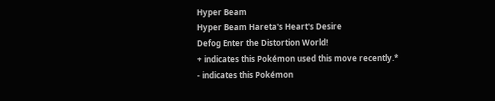Hyper Beam
Hyper Beam Hareta's Heart's Desire
Defog Enter the Distortion World!
+ indicates this Pokémon used this move recently.*
- indicates this Pokémon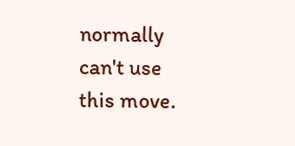normally can't use this move.